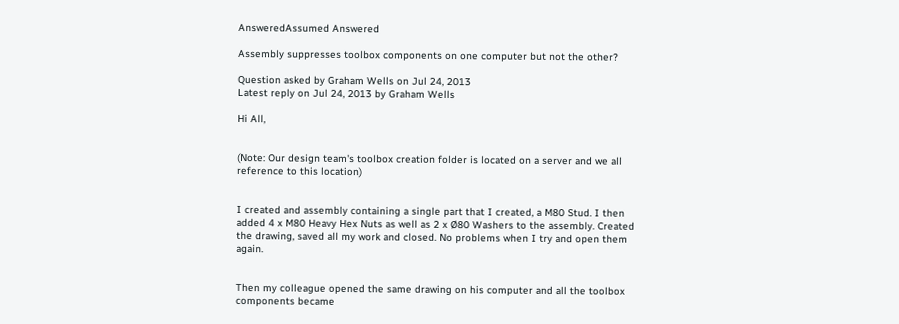AnsweredAssumed Answered

Assembly suppresses toolbox components on one computer but not the other?

Question asked by Graham Wells on Jul 24, 2013
Latest reply on Jul 24, 2013 by Graham Wells

Hi All,


(Note: Our design team's toolbox creation folder is located on a server and we all reference to this location)


I created and assembly containing a single part that I created, a M80 Stud. I then added 4 x M80 Heavy Hex Nuts as well as 2 x Ø80 Washers to the assembly. Created the drawing, saved all my work and closed. No problems when I try and open them again.


Then my colleague opened the same drawing on his computer and all the toolbox components became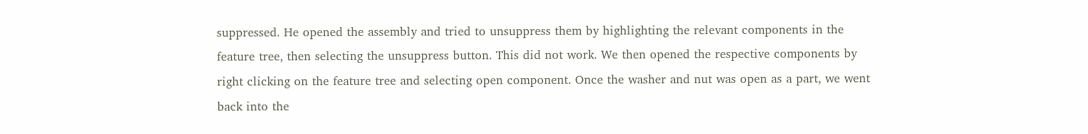suppressed. He opened the assembly and tried to unsuppress them by highlighting the relevant components in the feature tree, then selecting the unsuppress button. This did not work. We then opened the respective components by right clicking on the feature tree and selecting open component. Once the washer and nut was open as a part, we went back into the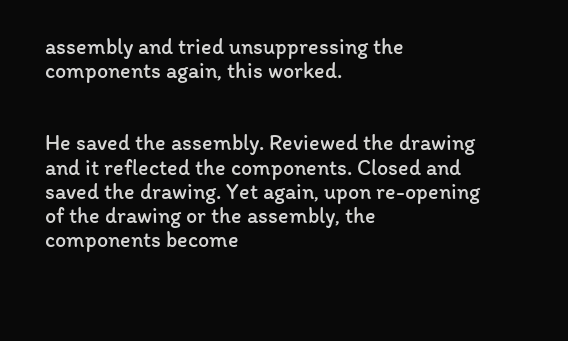assembly and tried unsuppressing the components again, this worked.


He saved the assembly. Reviewed the drawing and it reflected the components. Closed and saved the drawing. Yet again, upon re-opening of the drawing or the assembly, the components become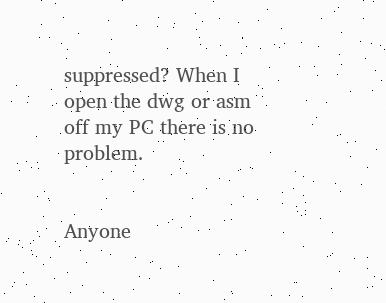suppressed? When I open the dwg or asm off my PC there is no problem.


Anyone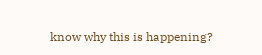know why this is happening?